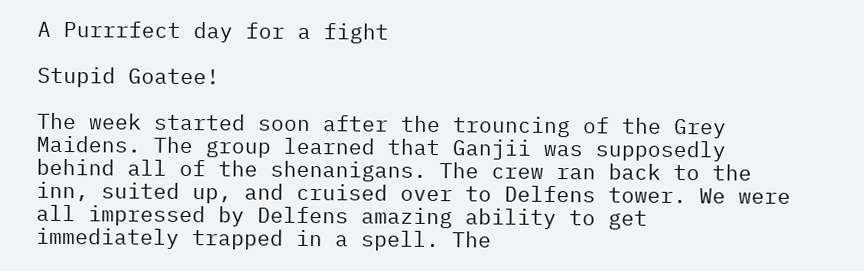A Purrrfect day for a fight

Stupid Goatee!

The week started soon after the trouncing of the Grey Maidens. The group learned that Ganjii was supposedly behind all of the shenanigans. The crew ran back to the inn, suited up, and cruised over to Delfens tower. We were all impressed by Delfens amazing ability to get immediately trapped in a spell. The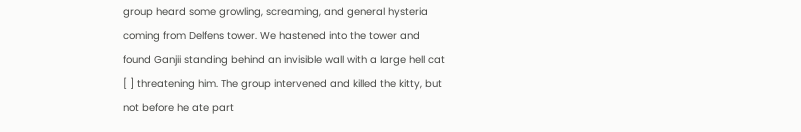group heard some growling, screaming, and general hysteria coming from Delfens tower. We hastened into the tower and found Ganjii standing behind an invisible wall with a large hell cat [ ] threatening him. The group intervened and killed the kitty, but not before he ate part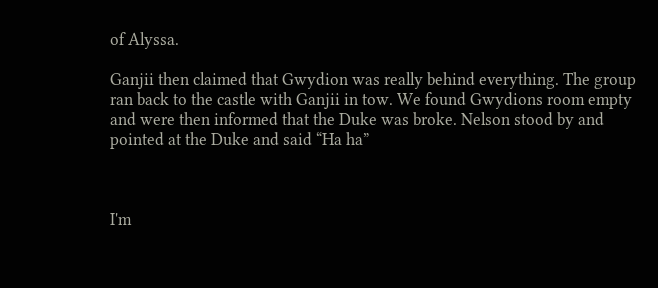of Alyssa.

Ganjii then claimed that Gwydion was really behind everything. The group ran back to the castle with Ganjii in tow. We found Gwydions room empty and were then informed that the Duke was broke. Nelson stood by and pointed at the Duke and said “Ha ha”



I'm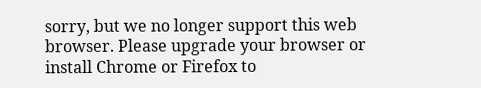sorry, but we no longer support this web browser. Please upgrade your browser or install Chrome or Firefox to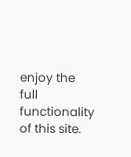enjoy the full functionality of this site.